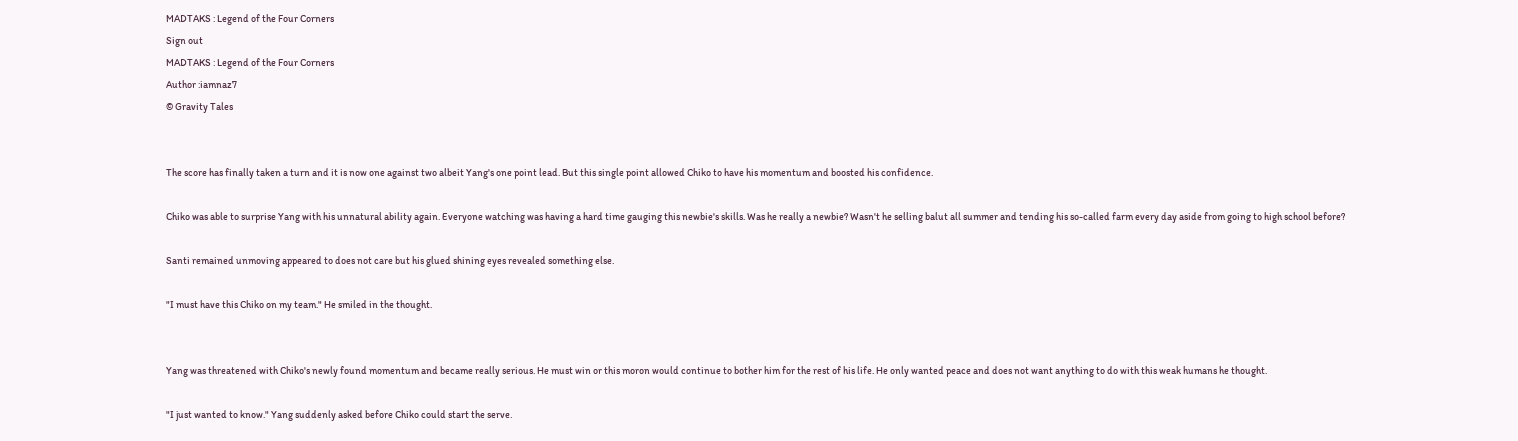MADTAKS : Legend of the Four Corners
Sign out
MADTAKS : Legend of the Four Corners
Author :iamnaz7
© Gravity Tales


The score has finally taken a turn and it is now one against two albeit Yang's one point lead. But this single point allowed Chiko to have his momentum and boosted his confidence.

Chiko was able to surprise Yang with his unnatural ability again. Everyone watching was having a hard time gauging this newbie's skills. Was he really a newbie? Wasn't he selling balut all summer and tending his so-called farm every day aside from going to high school before?

Santi remained unmoving appeared to does not care but his glued shining eyes revealed something else.

"I must have this Chiko on my team." He smiled in the thought.


Yang was threatened with Chiko's newly found momentum and became really serious. He must win or this moron would continue to bother him for the rest of his life. He only wanted peace and does not want anything to do with this weak humans he thought.

"I just wanted to know." Yang suddenly asked before Chiko could start the serve.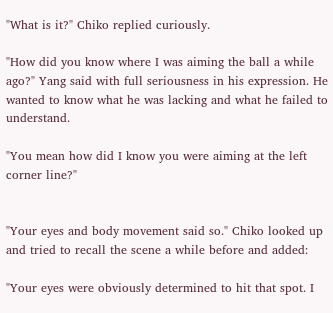"What is it?" Chiko replied curiously.

"How did you know where I was aiming the ball a while ago?" Yang said with full seriousness in his expression. He wanted to know what he was lacking and what he failed to understand.

"You mean how did I know you were aiming at the left corner line?"


"Your eyes and body movement said so." Chiko looked up and tried to recall the scene a while before and added:

"Your eyes were obviously determined to hit that spot. I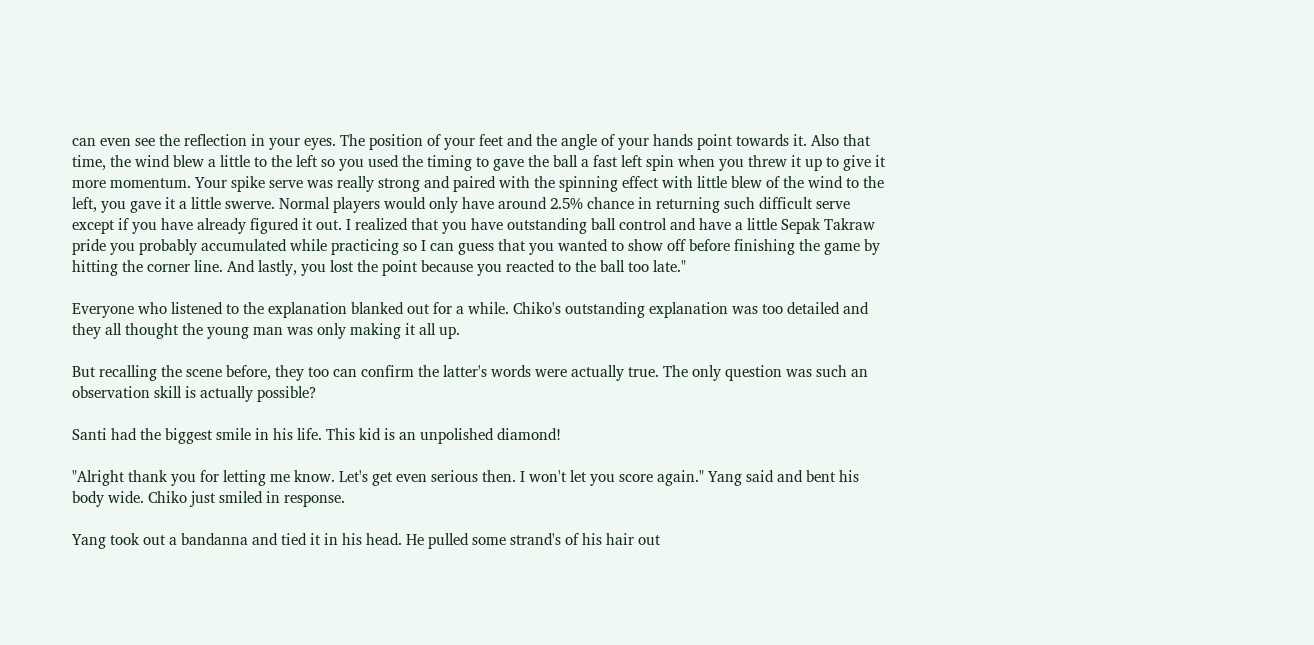can even see the reflection in your eyes. The position of your feet and the angle of your hands point towards it. Also that time, the wind blew a little to the left so you used the timing to gave the ball a fast left spin when you threw it up to give it more momentum. Your spike serve was really strong and paired with the spinning effect with little blew of the wind to the left, you gave it a little swerve. Normal players would only have around 2.5% chance in returning such difficult serve except if you have already figured it out. I realized that you have outstanding ball control and have a little Sepak Takraw pride you probably accumulated while practicing so I can guess that you wanted to show off before finishing the game by hitting the corner line. And lastly, you lost the point because you reacted to the ball too late."

Everyone who listened to the explanation blanked out for a while. Chiko's outstanding explanation was too detailed and they all thought the young man was only making it all up.

But recalling the scene before, they too can confirm the latter's words were actually true. The only question was such an observation skill is actually possible?

Santi had the biggest smile in his life. This kid is an unpolished diamond!

"Alright thank you for letting me know. Let's get even serious then. I won't let you score again." Yang said and bent his body wide. Chiko just smiled in response.

Yang took out a bandanna and tied it in his head. He pulled some strand's of his hair out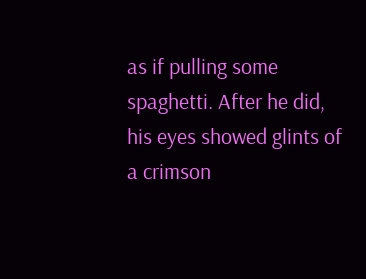as if pulling some spaghetti. After he did, his eyes showed glints of a crimson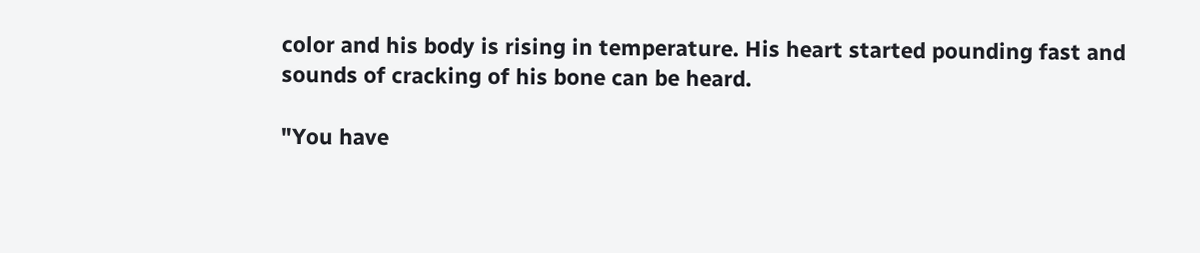color and his body is rising in temperature. His heart started pounding fast and sounds of cracking of his bone can be heard.

"You have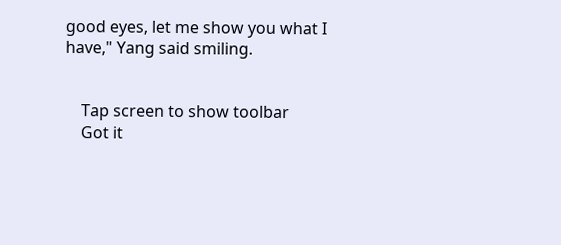good eyes, let me show you what I have," Yang said smiling.


    Tap screen to show toolbar
    Got it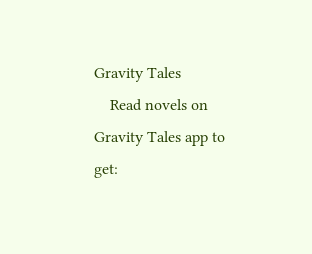Gravity Tales
    Read novels on Gravity Tales app to get: